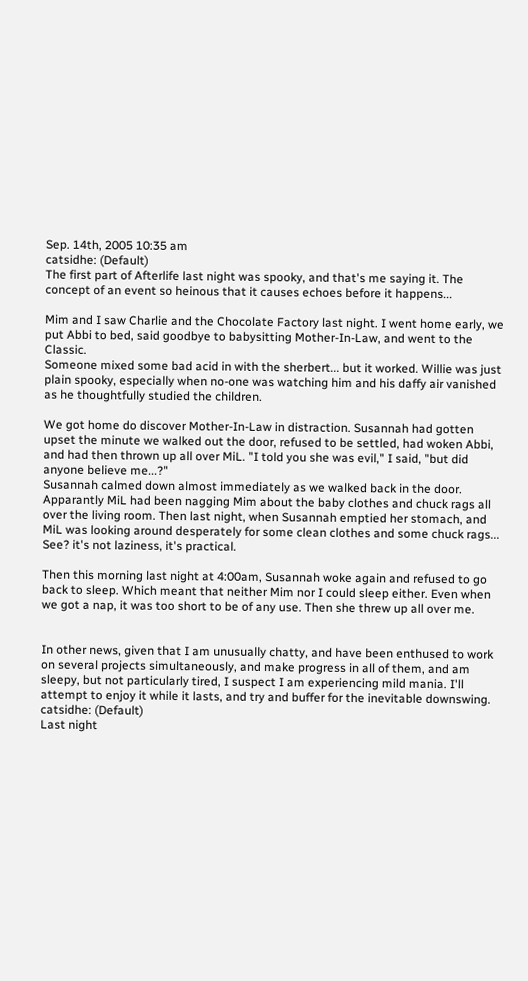Sep. 14th, 2005 10:35 am
catsidhe: (Default)
The first part of Afterlife last night was spooky, and that's me saying it. The concept of an event so heinous that it causes echoes before it happens...

Mim and I saw Charlie and the Chocolate Factory last night. I went home early, we put Abbi to bed, said goodbye to babysitting Mother-In-Law, and went to the Classic.
Someone mixed some bad acid in with the sherbert... but it worked. Willie was just plain spooky, especially when no-one was watching him and his daffy air vanished as he thoughtfully studied the children.

We got home do discover Mother-In-Law in distraction. Susannah had gotten upset the minute we walked out the door, refused to be settled, had woken Abbi, and had then thrown up all over MiL. "I told you she was evil," I said, "but did anyone believe me...?"
Susannah calmed down almost immediately as we walked back in the door.
Apparantly MiL had been nagging Mim about the baby clothes and chuck rags all over the living room. Then last night, when Susannah emptied her stomach, and MiL was looking around desperately for some clean clothes and some chuck rags... See? it's not laziness, it's practical.

Then this morning last night at 4:00am, Susannah woke again and refused to go back to sleep. Which meant that neither Mim nor I could sleep either. Even when we got a nap, it was too short to be of any use. Then she threw up all over me.


In other news, given that I am unusually chatty, and have been enthused to work on several projects simultaneously, and make progress in all of them, and am sleepy, but not particularly tired, I suspect I am experiencing mild mania. I'll attempt to enjoy it while it lasts, and try and buffer for the inevitable downswing.
catsidhe: (Default)
Last night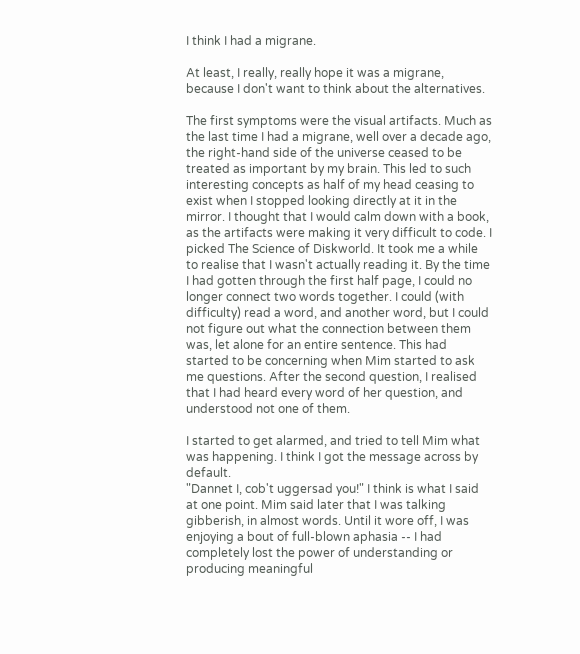I think I had a migrane.

At least, I really, really hope it was a migrane, because I don't want to think about the alternatives.

The first symptoms were the visual artifacts. Much as the last time I had a migrane, well over a decade ago, the right-hand side of the universe ceased to be treated as important by my brain. This led to such interesting concepts as half of my head ceasing to exist when I stopped looking directly at it in the mirror. I thought that I would calm down with a book, as the artifacts were making it very difficult to code. I picked The Science of Diskworld. It took me a while to realise that I wasn't actually reading it. By the time I had gotten through the first half page, I could no longer connect two words together. I could (with difficulty) read a word, and another word, but I could not figure out what the connection between them was, let alone for an entire sentence. This had started to be concerning when Mim started to ask me questions. After the second question, I realised that I had heard every word of her question, and understood not one of them.

I started to get alarmed, and tried to tell Mim what was happening. I think I got the message across by default.
"Dannet I, cob't uggersad you!" I think is what I said at one point. Mim said later that I was talking gibberish, in almost words. Until it wore off, I was enjoying a bout of full-blown aphasia -- I had completely lost the power of understanding or producing meaningful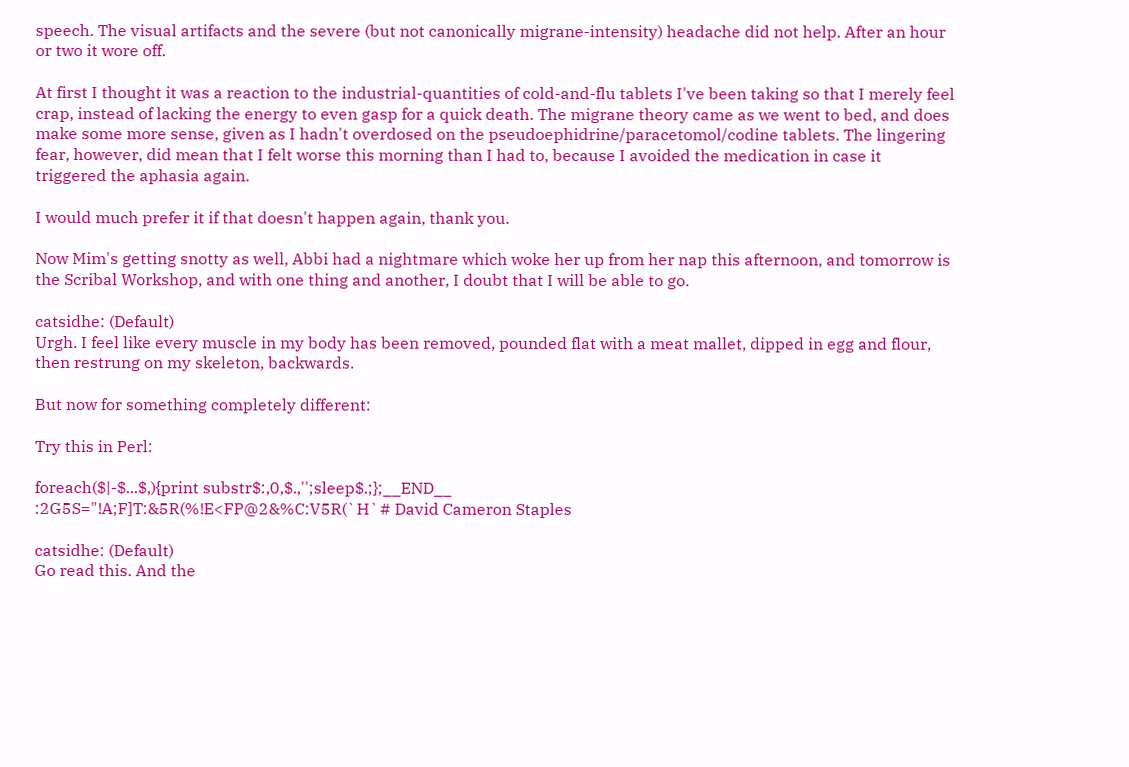speech. The visual artifacts and the severe (but not canonically migrane-intensity) headache did not help. After an hour or two it wore off.

At first I thought it was a reaction to the industrial-quantities of cold-and-flu tablets I've been taking so that I merely feel crap, instead of lacking the energy to even gasp for a quick death. The migrane theory came as we went to bed, and does make some more sense, given as I hadn't overdosed on the pseudoephidrine/paracetomol/codine tablets. The lingering fear, however, did mean that I felt worse this morning than I had to, because I avoided the medication in case it triggered the aphasia again.

I would much prefer it if that doesn't happen again, thank you.

Now Mim's getting snotty as well, Abbi had a nightmare which woke her up from her nap this afternoon, and tomorrow is the Scribal Workshop, and with one thing and another, I doubt that I will be able to go.

catsidhe: (Default)
Urgh. I feel like every muscle in my body has been removed, pounded flat with a meat mallet, dipped in egg and flour, then restrung on my skeleton, backwards.

But now for something completely different:

Try this in Perl:

foreach($|-$...$,){print substr$:,0,$.,'';sleep$.;};__END__
:2G5S="!A;F]T:&5R(%!E<FP@2&%C:V5R(`H`# David Cameron Staples

catsidhe: (Default)
Go read this. And the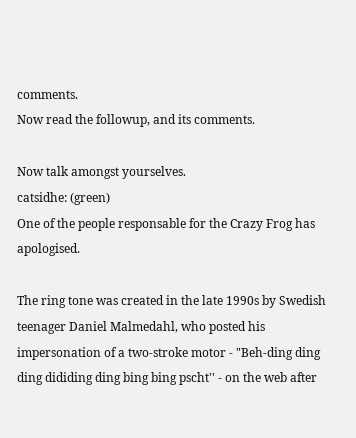comments.
Now read the followup, and its comments.

Now talk amongst yourselves.
catsidhe: (green)
One of the people responsable for the Crazy Frog has apologised.

The ring tone was created in the late 1990s by Swedish teenager Daniel Malmedahl, who posted his impersonation of a two-stroke motor - "Beh-ding ding ding dididing ding bing bing pscht'' - on the web after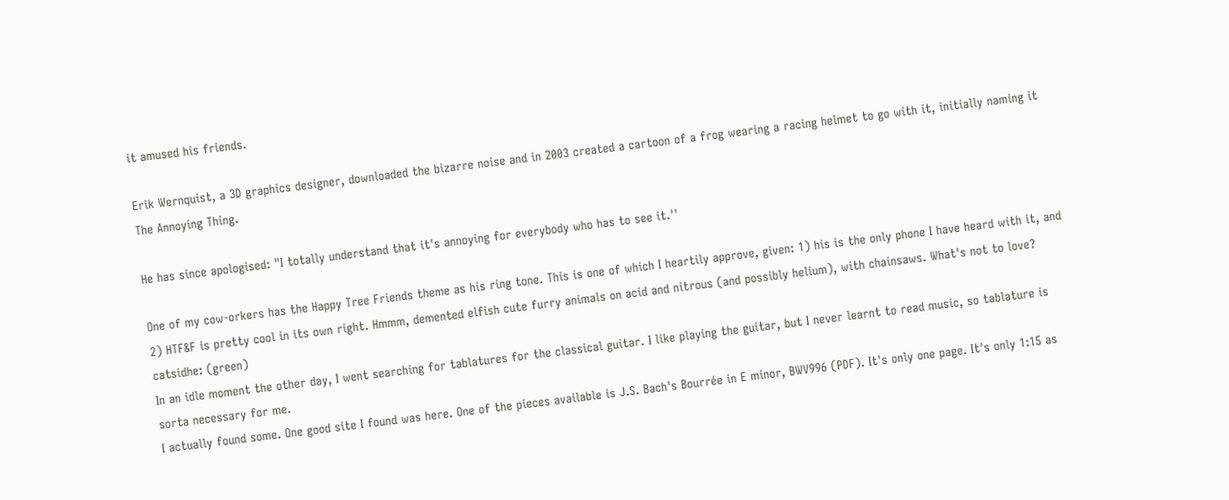it amused his friends.

Erik Wernquist, a 3D graphics designer, downloaded the bizarre noise and in 2003 created a cartoon of a frog wearing a racing helmet to go with it, initially naming it The Annoying Thing.

He has since apologised: "I totally understand that it's annoying for everybody who has to see it.''

One of my cow-orkers has the Happy Tree Friends theme as his ring tone. This is one of which I heartily approve, given: 1) his is the only phone I have heard with it, and 2) HTF&F is pretty cool in its own right. Hmmm, demented elfish cute furry animals on acid and nitrous (and possibly helium), with chainsaws. What's not to love?
catsidhe: (green)
In an idle moment the other day, I went searching for tablatures for the classical guitar. I like playing the guitar, but I never learnt to read music, so tablature is sorta necessary for me.
I actually found some. One good site I found was here. One of the pieces available is J.S. Bach's Bourrée in E minor, BWV996 (PDF). It's only one page. It's only 1:15 as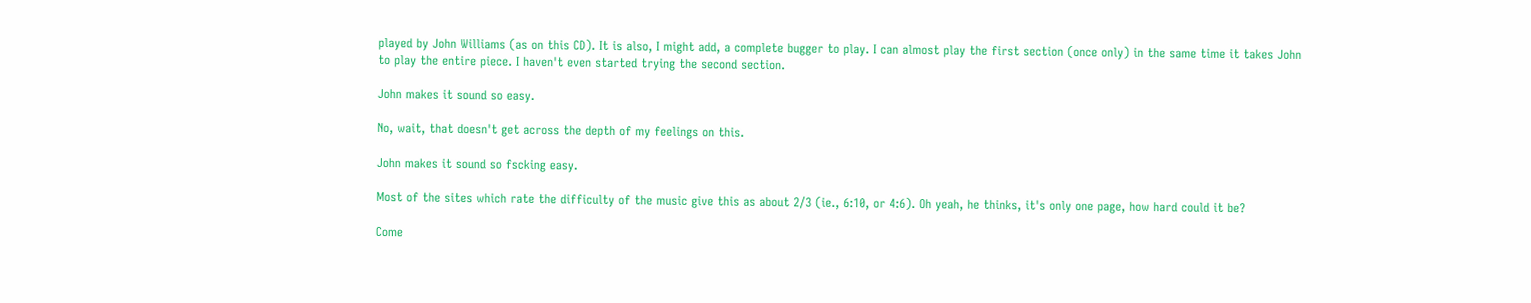played by John Williams (as on this CD). It is also, I might add, a complete bugger to play. I can almost play the first section (once only) in the same time it takes John to play the entire piece. I haven't even started trying the second section.

John makes it sound so easy.

No, wait, that doesn't get across the depth of my feelings on this.

John makes it sound so fscking easy.

Most of the sites which rate the difficulty of the music give this as about 2/3 (ie., 6:10, or 4:6). Oh yeah, he thinks, it's only one page, how hard could it be?

Come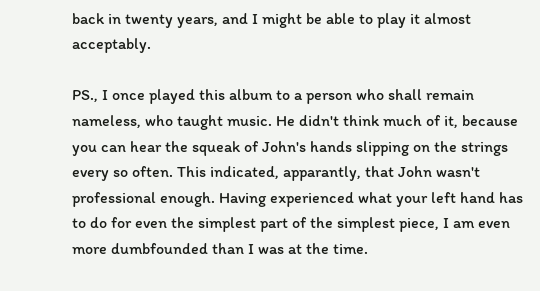back in twenty years, and I might be able to play it almost acceptably.

PS., I once played this album to a person who shall remain nameless, who taught music. He didn't think much of it, because you can hear the squeak of John's hands slipping on the strings every so often. This indicated, apparantly, that John wasn't professional enough. Having experienced what your left hand has to do for even the simplest part of the simplest piece, I am even more dumbfounded than I was at the time.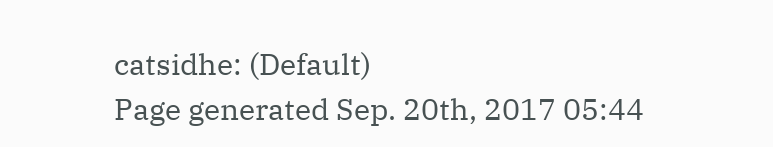catsidhe: (Default)
Page generated Sep. 20th, 2017 05:44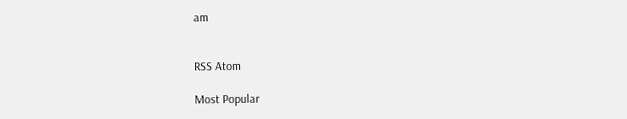am


RSS Atom

Most Popular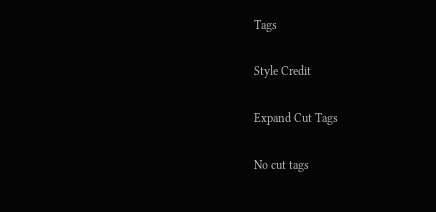Tags

Style Credit

Expand Cut Tags

No cut tags